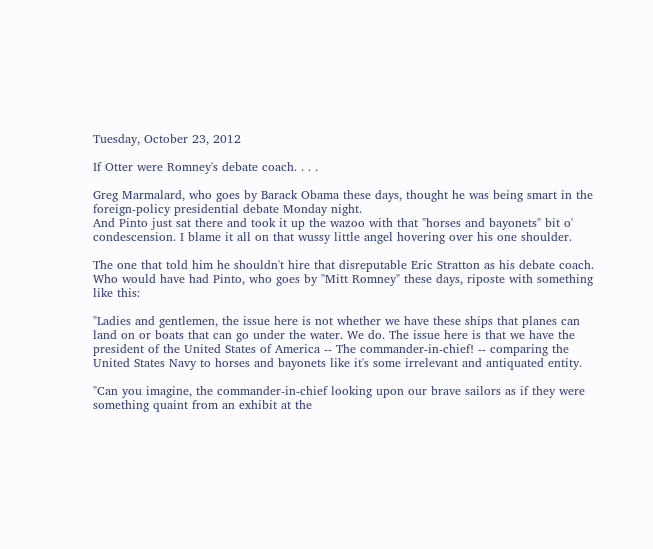Tuesday, October 23, 2012

If Otter were Romney's debate coach. . . .

Greg Marmalard, who goes by Barack Obama these days, thought he was being smart in the foreign-policy presidential debate Monday night.
And Pinto just sat there and took it up the wazoo with that "horses and bayonets" bit o' condescension. I blame it all on that wussy little angel hovering over his one shoulder.

The one that told him he shouldn't hire that disreputable Eric Stratton as his debate coach. Who would have had Pinto, who goes by "Mitt Romney" these days, riposte with something like this:

"Ladies and gentlemen, the issue here is not whether we have these ships that planes can land on or boats that can go under the water. We do. The issue here is that we have the president of the United States of America -- The commander-in-chief! -- comparing the United States Navy to horses and bayonets like it's some irrelevant and antiquated entity.

"Can you imagine, the commander-in-chief looking upon our brave sailors as if they were something quaint from an exhibit at the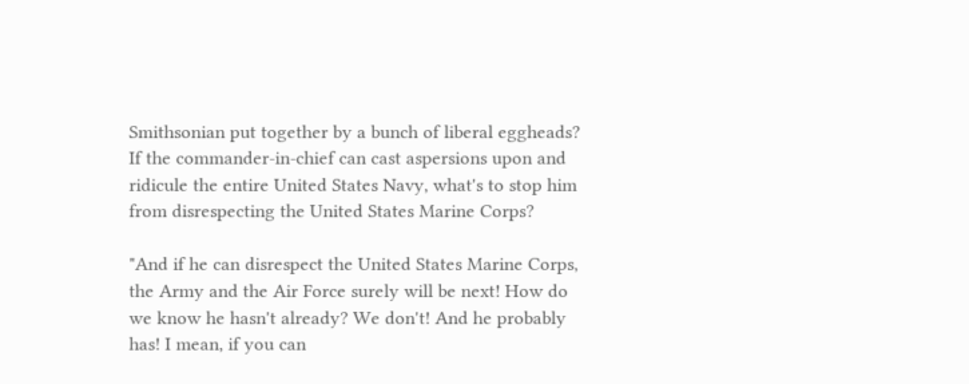Smithsonian put together by a bunch of liberal eggheads? If the commander-in-chief can cast aspersions upon and ridicule the entire United States Navy, what's to stop him from disrespecting the United States Marine Corps?

"And if he can disrespect the United States Marine Corps, the Army and the Air Force surely will be next! How do we know he hasn't already? We don't! And he probably has! I mean, if you can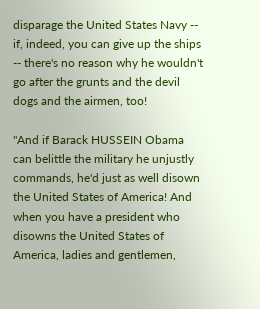disparage the United States Navy -- if, indeed, you can give up the ships -- there's no reason why he wouldn't go after the grunts and the devil dogs and the airmen, too!

"And if Barack HUSSEIN Obama can belittle the military he unjustly commands, he'd just as well disown the United States of America! And when you have a president who disowns the United States of America, ladies and gentlemen,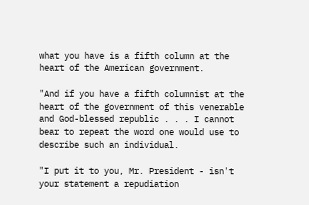what you have is a fifth column at the heart of the American government.

"And if you have a fifth columnist at the heart of the government of this venerable and God-blessed republic . . . I cannot bear to repeat the word one would use to describe such an individual.

"I put it to you, Mr. President - isn't your statement a repudiation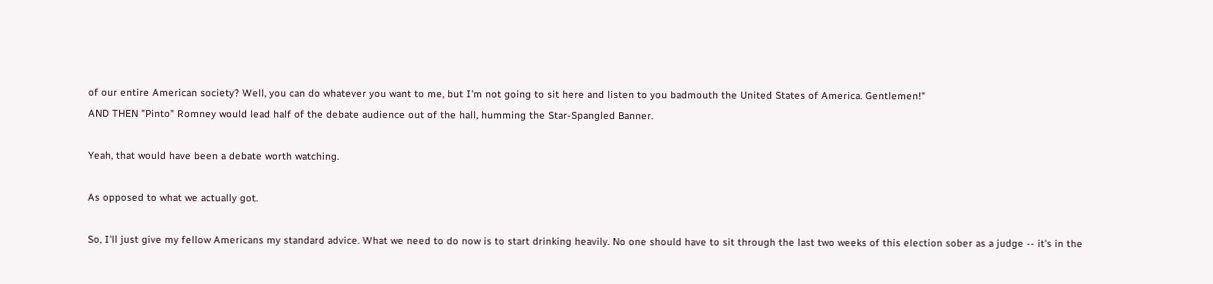of our entire American society? Well, you can do whatever you want to me, but I'm not going to sit here and listen to you badmouth the United States of America. Gentlemen!"
AND THEN "Pinto" Romney would lead half of the debate audience out of the hall, humming the Star-Spangled Banner.

Yeah, that would have been a debate worth watching.

As opposed to what we actually got.

So, I'll just give my fellow Americans my standard advice. What we need to do now is to start drinking heavily. No one should have to sit through the last two weeks of this election sober as a judge -- it's in the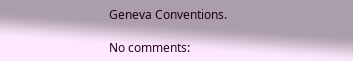Geneva Conventions.

No comments: